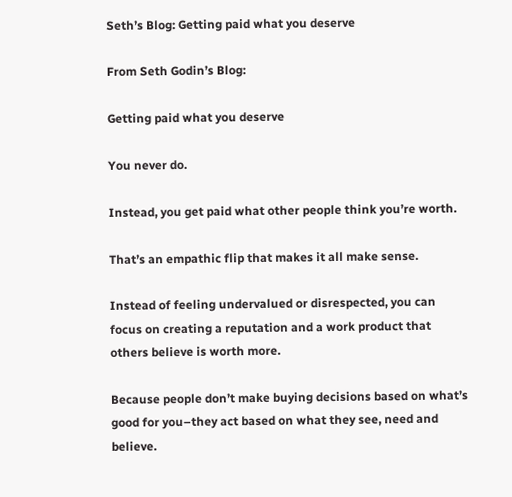Seth’s Blog: Getting paid what you deserve

From Seth Godin’s Blog:

Getting paid what you deserve

You never do.

Instead, you get paid what other people think you’re worth.

That’s an empathic flip that makes it all make sense.

Instead of feeling undervalued or disrespected, you can focus on creating a reputation and a work product that others believe is worth more.

Because people don’t make buying decisions based on what’s good for you–they act based on what they see, need and believe.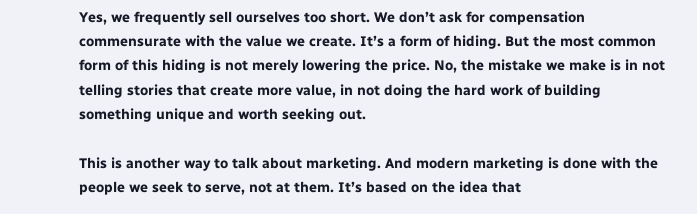Yes, we frequently sell ourselves too short. We don’t ask for compensation commensurate with the value we create. It’s a form of hiding. But the most common form of this hiding is not merely lowering the price. No, the mistake we make is in not telling stories that create more value, in not doing the hard work of building something unique and worth seeking out.

This is another way to talk about marketing. And modern marketing is done with the people we seek to serve, not at them. It’s based on the idea that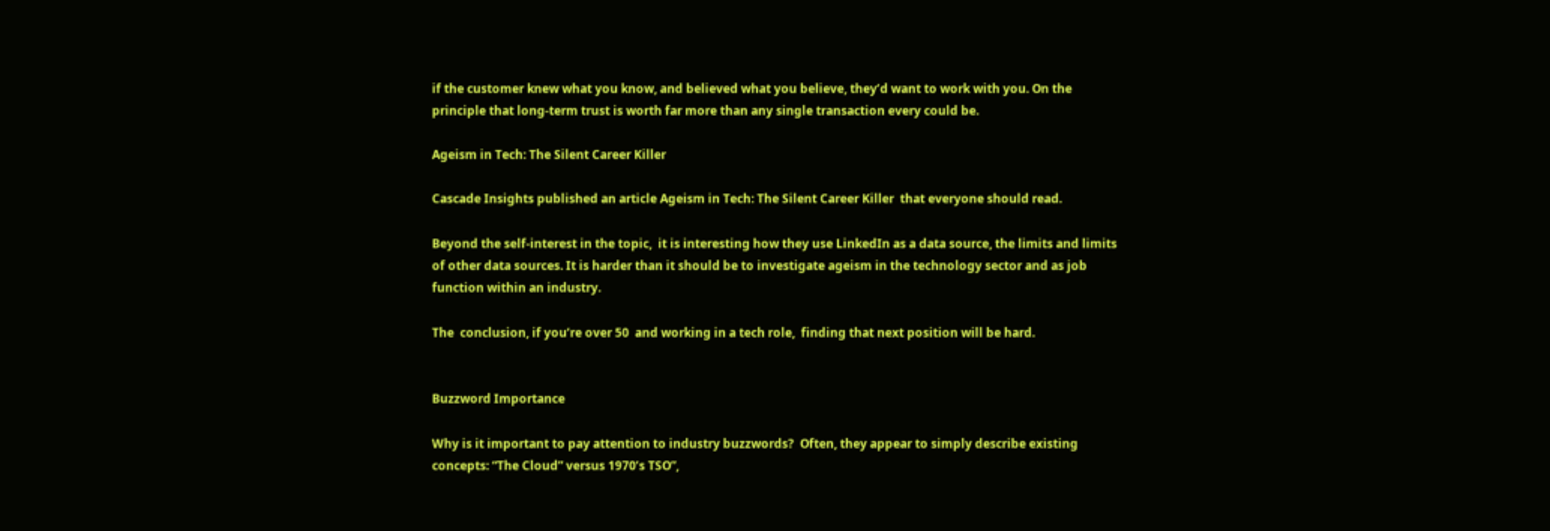if the customer knew what you know, and believed what you believe, they’d want to work with you. On the principle that long-term trust is worth far more than any single transaction every could be.

Ageism in Tech: The Silent Career Killer

Cascade Insights published an article Ageism in Tech: The Silent Career Killer  that everyone should read.

Beyond the self-interest in the topic,  it is interesting how they use LinkedIn as a data source, the limits and limits of other data sources. It is harder than it should be to investigate ageism in the technology sector and as job function within an industry.

The  conclusion, if you’re over 50  and working in a tech role,  finding that next position will be hard.


Buzzword Importance

Why is it important to pay attention to industry buzzwords?  Often, they appear to simply describe existing concepts: “The Cloud” versus 1970’s TSO”,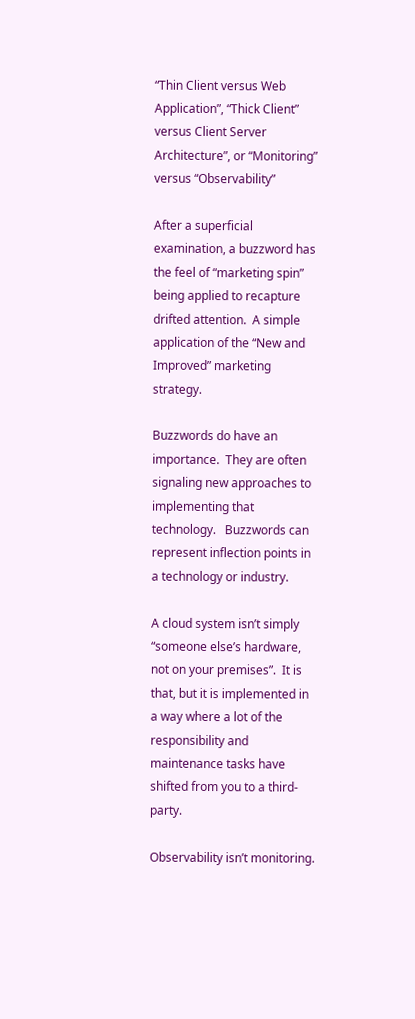“Thin Client versus Web Application”, “Thick Client” versus Client Server Architecture”, or “Monitoring” versus “Observability”

After a superficial examination, a buzzword has the feel of “marketing spin” being applied to recapture drifted attention.  A simple application of the “New and Improved” marketing strategy.

Buzzwords do have an importance.  They are often signaling new approaches to implementing that technology.   Buzzwords can represent inflection points in a technology or industry.

A cloud system isn’t simply “someone else’s hardware, not on your premises”.  It is that, but it is implemented in a way where a lot of the responsibility and maintenance tasks have shifted from you to a third-party.

Observability isn’t monitoring.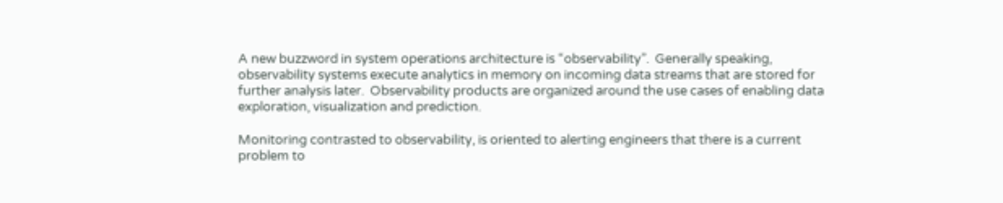A new buzzword in system operations architecture is “observability”.  Generally speaking, observability systems execute analytics in memory on incoming data streams that are stored for further analysis later.  Observability products are organized around the use cases of enabling data exploration, visualization and prediction.

Monitoring contrasted to observability, is oriented to alerting engineers that there is a current problem to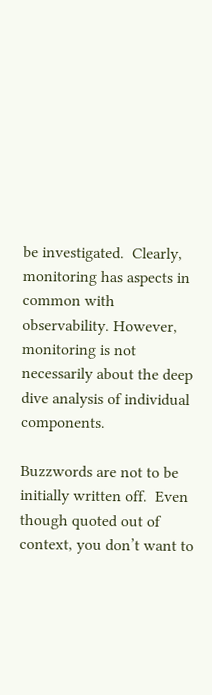be investigated.  Clearly, monitoring has aspects in common with observability. However, monitoring is not necessarily about the deep dive analysis of individual components.

Buzzwords are not to be initially written off.  Even though quoted out of context, you don’t want to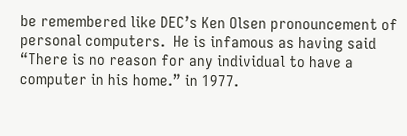be remembered like DEC’s Ken Olsen pronouncement of personal computers.  He is infamous as having said “There is no reason for any individual to have a computer in his home.” in 1977.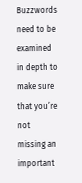Buzzwords need to be examined in depth to make sure that you’re not missing an important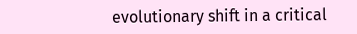evolutionary shift in a critical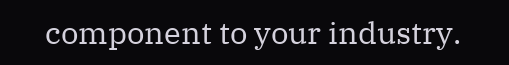component to your industry.